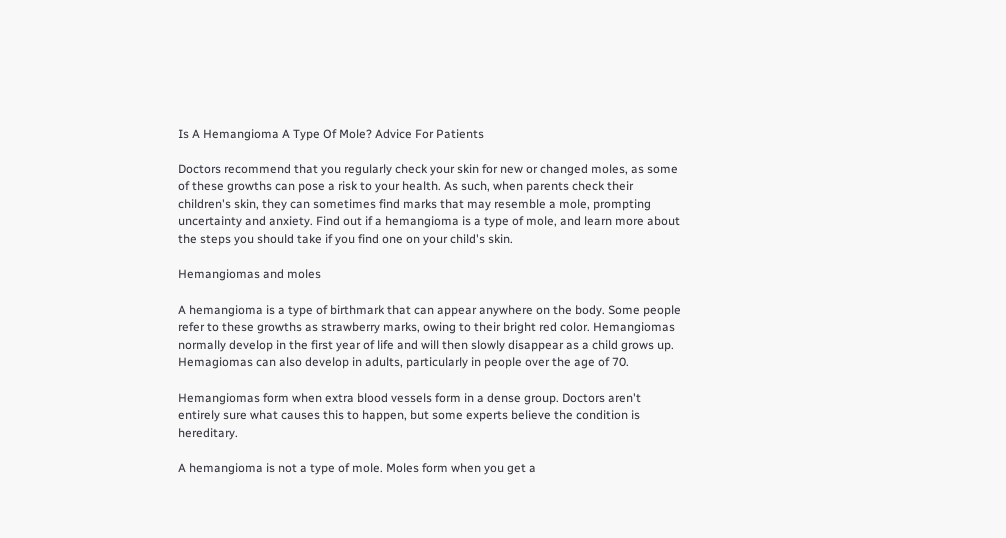Is A Hemangioma A Type Of Mole? Advice For Patients

Doctors recommend that you regularly check your skin for new or changed moles, as some of these growths can pose a risk to your health. As such, when parents check their children's skin, they can sometimes find marks that may resemble a mole, prompting uncertainty and anxiety. Find out if a hemangioma is a type of mole, and learn more about the steps you should take if you find one on your child's skin.

Hemangiomas and moles

A hemangioma is a type of birthmark that can appear anywhere on the body. Some people refer to these growths as strawberry marks, owing to their bright red color. Hemangiomas normally develop in the first year of life and will then slowly disappear as a child grows up. Hemagiomas can also develop in adults, particularly in people over the age of 70.

Hemangiomas form when extra blood vessels form in a dense group. Doctors aren't entirely sure what causes this to happen, but some experts believe the condition is hereditary.

A hemangioma is not a type of mole. Moles form when you get a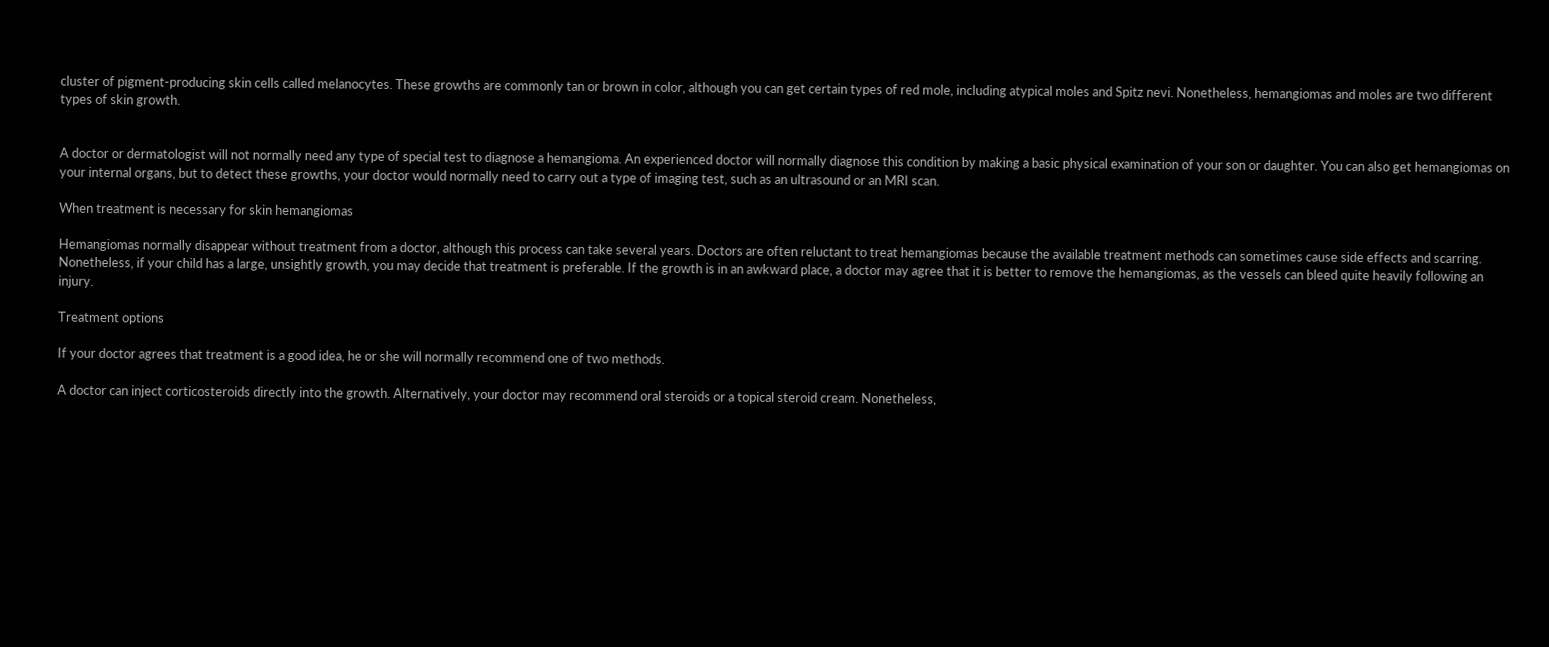cluster of pigment-producing skin cells called melanocytes. These growths are commonly tan or brown in color, although you can get certain types of red mole, including atypical moles and Spitz nevi. Nonetheless, hemangiomas and moles are two different types of skin growth.


A doctor or dermatologist will not normally need any type of special test to diagnose a hemangioma. An experienced doctor will normally diagnose this condition by making a basic physical examination of your son or daughter. You can also get hemangiomas on your internal organs, but to detect these growths, your doctor would normally need to carry out a type of imaging test, such as an ultrasound or an MRI scan.

When treatment is necessary for skin hemangiomas

Hemangiomas normally disappear without treatment from a doctor, although this process can take several years. Doctors are often reluctant to treat hemangiomas because the available treatment methods can sometimes cause side effects and scarring. Nonetheless, if your child has a large, unsightly growth, you may decide that treatment is preferable. If the growth is in an awkward place, a doctor may agree that it is better to remove the hemangiomas, as the vessels can bleed quite heavily following an injury.

Treatment options

If your doctor agrees that treatment is a good idea, he or she will normally recommend one of two methods.

A doctor can inject corticosteroids directly into the growth. Alternatively, your doctor may recommend oral steroids or a topical steroid cream. Nonetheless,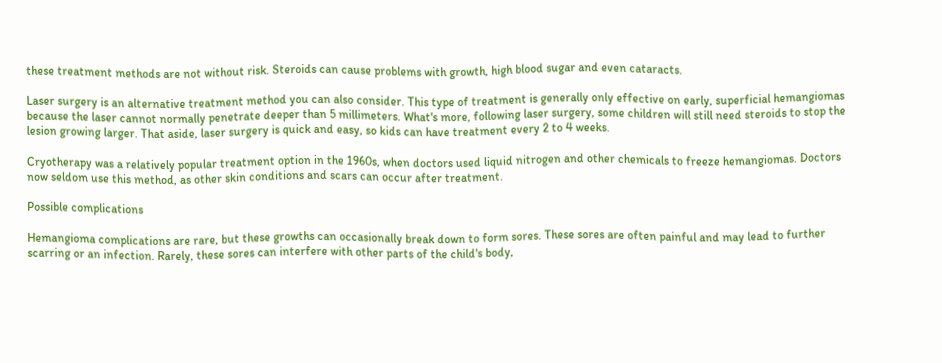these treatment methods are not without risk. Steroids can cause problems with growth, high blood sugar and even cataracts.

Laser surgery is an alternative treatment method you can also consider. This type of treatment is generally only effective on early, superficial hemangiomas because the laser cannot normally penetrate deeper than 5 millimeters. What's more, following laser surgery, some children will still need steroids to stop the lesion growing larger. That aside, laser surgery is quick and easy, so kids can have treatment every 2 to 4 weeks.

Cryotherapy was a relatively popular treatment option in the 1960s, when doctors used liquid nitrogen and other chemicals to freeze hemangiomas. Doctors now seldom use this method, as other skin conditions and scars can occur after treatment.

Possible complications

Hemangioma complications are rare, but these growths can occasionally break down to form sores. These sores are often painful and may lead to further scarring or an infection. Rarely, these sores can interfere with other parts of the child's body,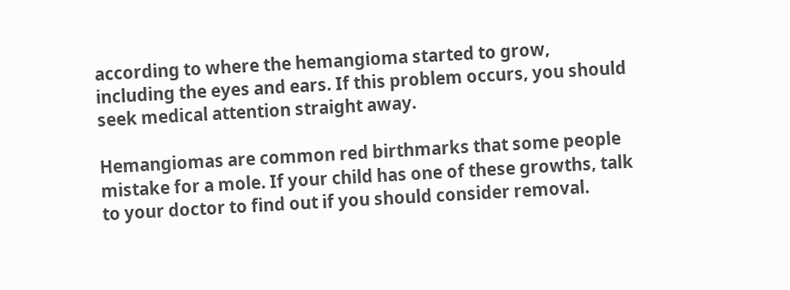according to where the hemangioma started to grow, including the eyes and ears. If this problem occurs, you should seek medical attention straight away.

Hemangiomas are common red birthmarks that some people mistake for a mole. If your child has one of these growths, talk to your doctor to find out if you should consider removal.